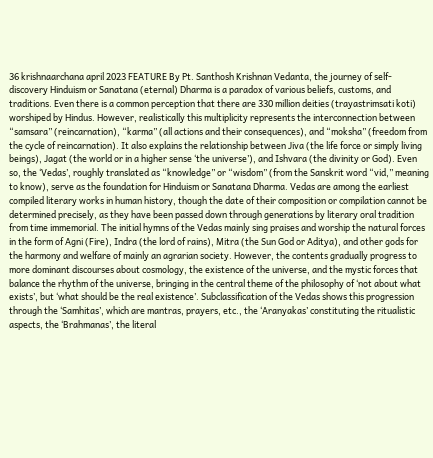36 krishnaarchana april 2023 FEATURE By Pt. Santhosh Krishnan Vedanta, the journey of self-discovery Hinduism or Sanatana (eternal) Dharma is a paradox of various beliefs, customs, and traditions. Even there is a common perception that there are 330 million deities (trayastrimsati koti) worshiped by Hindus. However, realistically this multiplicity represents the interconnection between “samsara” (reincarnation), “karma” (all actions and their consequences), and “moksha” (freedom from the cycle of reincarnation). It also explains the relationship between Jiva (the life force or simply living beings), Jagat (the world or in a higher sense ‘the universe’), and Ishvara (the divinity or God). Even so, the ‘Vedas’, roughly translated as “knowledge” or “wisdom” (from the Sanskrit word “vid,” meaning to know), serve as the foundation for Hinduism or Sanatana Dharma. Vedas are among the earliest compiled literary works in human history, though the date of their composition or compilation cannot be determined precisely, as they have been passed down through generations by literary oral tradition from time immemorial. The initial hymns of the Vedas mainly sing praises and worship the natural forces in the form of Agni (Fire), Indra (the lord of rains), Mitra (the Sun God or Aditya), and other gods for the harmony and welfare of mainly an agrarian society. However, the contents gradually progress to more dominant discourses about cosmology, the existence of the universe, and the mystic forces that balance the rhythm of the universe, bringing in the central theme of the philosophy of ‘not about what exists’, but ‘what should be the real existence’. Subclassification of the Vedas shows this progression through the ‘Samhitas’, which are mantras, prayers, etc., the ‘Aranyakas’ constituting the ritualistic aspects, the ‘Brahmanas’, the literal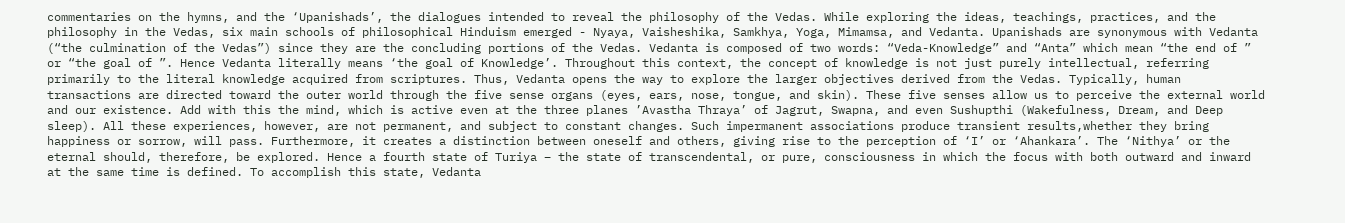commentaries on the hymns, and the ‘Upanishads’, the dialogues intended to reveal the philosophy of the Vedas. While exploring the ideas, teachings, practices, and the philosophy in the Vedas, six main schools of philosophical Hinduism emerged - Nyaya, Vaisheshika, Samkhya, Yoga, Mimamsa, and Vedanta. Upanishads are synonymous with Vedanta (“the culmination of the Vedas”) since they are the concluding portions of the Vedas. Vedanta is composed of two words: “Veda-Knowledge” and “Anta” which mean “the end of ” or “the goal of ”. Hence Vedanta literally means ‘the goal of Knowledge’. Throughout this context, the concept of knowledge is not just purely intellectual, referring primarily to the literal knowledge acquired from scriptures. Thus, Vedanta opens the way to explore the larger objectives derived from the Vedas. Typically, human transactions are directed toward the outer world through the five sense organs (eyes, ears, nose, tongue, and skin). These five senses allow us to perceive the external world and our existence. Add with this the mind, which is active even at the three planes ’Avastha Thraya’ of Jagrut, Swapna, and even Sushupthi (Wakefulness, Dream, and Deep sleep). All these experiences, however, are not permanent, and subject to constant changes. Such impermanent associations produce transient results,whether they bring happiness or sorrow, will pass. Furthermore, it creates a distinction between oneself and others, giving rise to the perception of ‘I’ or ‘Ahankara’. The ‘Nithya’ or the eternal should, therefore, be explored. Hence a fourth state of Turiya – the state of transcendental, or pure, consciousness in which the focus with both outward and inward at the same time is defined. To accomplish this state, Vedanta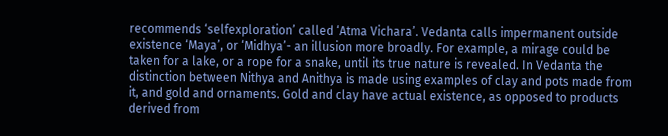recommends ‘selfexploration’ called ‘Atma Vichara’. Vedanta calls impermanent outside existence ‘Maya’, or ‘Midhya’- an illusion more broadly. For example, a mirage could be taken for a lake, or a rope for a snake, until its true nature is revealed. In Vedanta the distinction between Nithya and Anithya is made using examples of clay and pots made from it, and gold and ornaments. Gold and clay have actual existence, as opposed to products derived from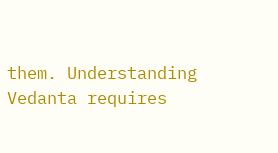them. Understanding Vedanta requires